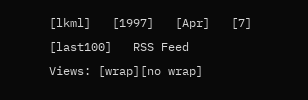[lkml]   [1997]   [Apr]   [7]   [last100]   RSS Feed
Views: [wrap][no wrap]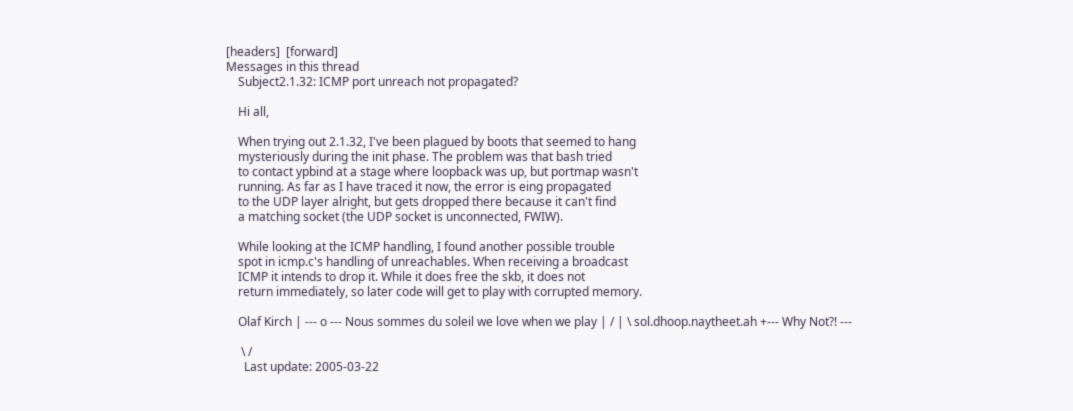[headers]  [forward]
Messages in this thread
    Subject2.1.32: ICMP port unreach not propagated?

    Hi all,

    When trying out 2.1.32, I've been plagued by boots that seemed to hang
    mysteriously during the init phase. The problem was that bash tried
    to contact ypbind at a stage where loopback was up, but portmap wasn't
    running. As far as I have traced it now, the error is eing propagated
    to the UDP layer alright, but gets dropped there because it can't find
    a matching socket (the UDP socket is unconnected, FWIW).

    While looking at the ICMP handling, I found another possible trouble
    spot in icmp.c's handling of unreachables. When receiving a broadcast
    ICMP it intends to drop it. While it does free the skb, it does not
    return immediately, so later code will get to play with corrupted memory.

    Olaf Kirch | --- o --- Nous sommes du soleil we love when we play | / | \ sol.dhoop.naytheet.ah +--- Why Not?! ---

     \ /
      Last update: 2005-03-22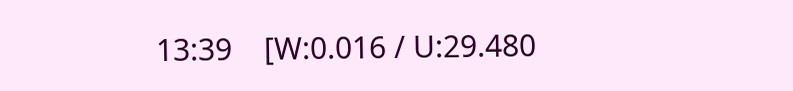13:39    [W:0.016 / U:29.480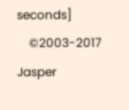seconds]
    ©2003-2017 Jasper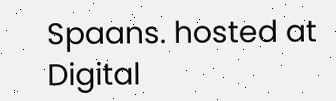Spaans. hosted at Digital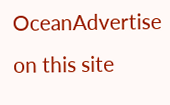OceanAdvertise on this site